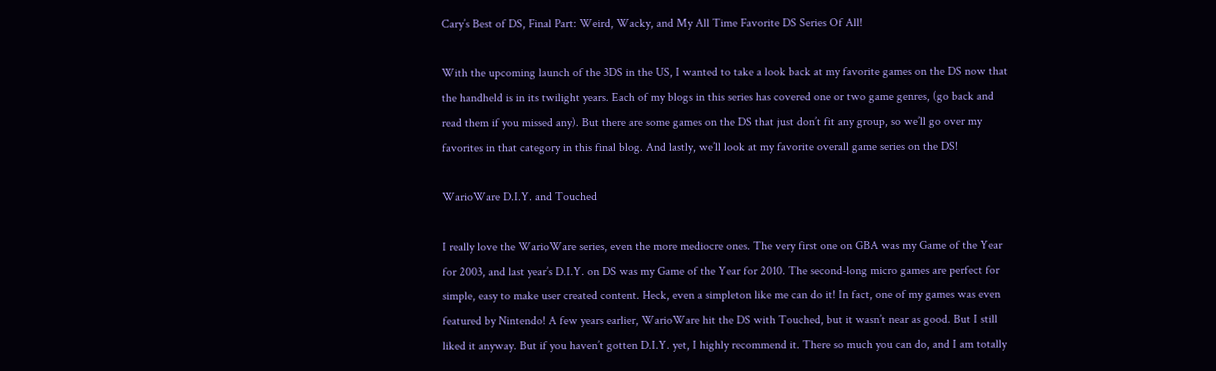Cary’s Best of DS, Final Part: Weird, Wacky, and My All Time Favorite DS Series Of All!

With the upcoming launch of the 3DS in the US, I wanted to take a look back at my favorite games on the DS now that the handheld is in its twilight years. Each of my blogs in this series has covered one or two game genres, (go back and read them if you missed any). But there are some games on the DS that just don’t fit any group, so we’ll go over my favorites in that category in this final blog. And lastly, we’ll look at my favorite overall game series on the DS!

WarioWare D.I.Y. and Touched

I really love the WarioWare series, even the more mediocre ones. The very first one on GBA was my Game of the Year for 2003, and last year’s D.I.Y. on DS was my Game of the Year for 2010. The second-long micro games are perfect for simple, easy to make user created content. Heck, even a simpleton like me can do it! In fact, one of my games was even featured by Nintendo! A few years earlier, WarioWare hit the DS with Touched, but it wasn’t near as good. But I still liked it anyway. But if you haven’t gotten D.I.Y. yet, I highly recommend it. There so much you can do, and I am totally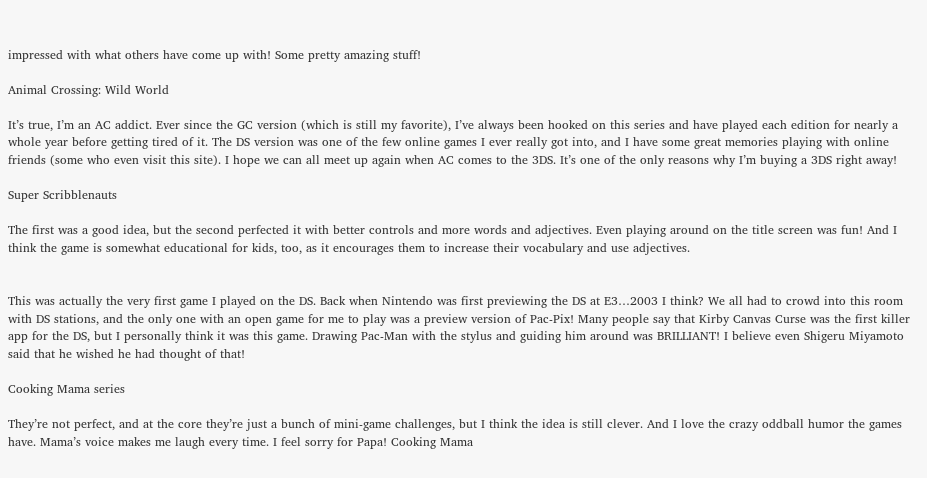impressed with what others have come up with! Some pretty amazing stuff!

Animal Crossing: Wild World

It’s true, I’m an AC addict. Ever since the GC version (which is still my favorite), I’ve always been hooked on this series and have played each edition for nearly a whole year before getting tired of it. The DS version was one of the few online games I ever really got into, and I have some great memories playing with online friends (some who even visit this site). I hope we can all meet up again when AC comes to the 3DS. It’s one of the only reasons why I’m buying a 3DS right away!

Super Scribblenauts

The first was a good idea, but the second perfected it with better controls and more words and adjectives. Even playing around on the title screen was fun! And I think the game is somewhat educational for kids, too, as it encourages them to increase their vocabulary and use adjectives.


This was actually the very first game I played on the DS. Back when Nintendo was first previewing the DS at E3…2003 I think? We all had to crowd into this room with DS stations, and the only one with an open game for me to play was a preview version of Pac-Pix! Many people say that Kirby Canvas Curse was the first killer app for the DS, but I personally think it was this game. Drawing Pac-Man with the stylus and guiding him around was BRILLIANT! I believe even Shigeru Miyamoto said that he wished he had thought of that!

Cooking Mama series

They’re not perfect, and at the core they’re just a bunch of mini-game challenges, but I think the idea is still clever. And I love the crazy oddball humor the games have. Mama’s voice makes me laugh every time. I feel sorry for Papa! Cooking Mama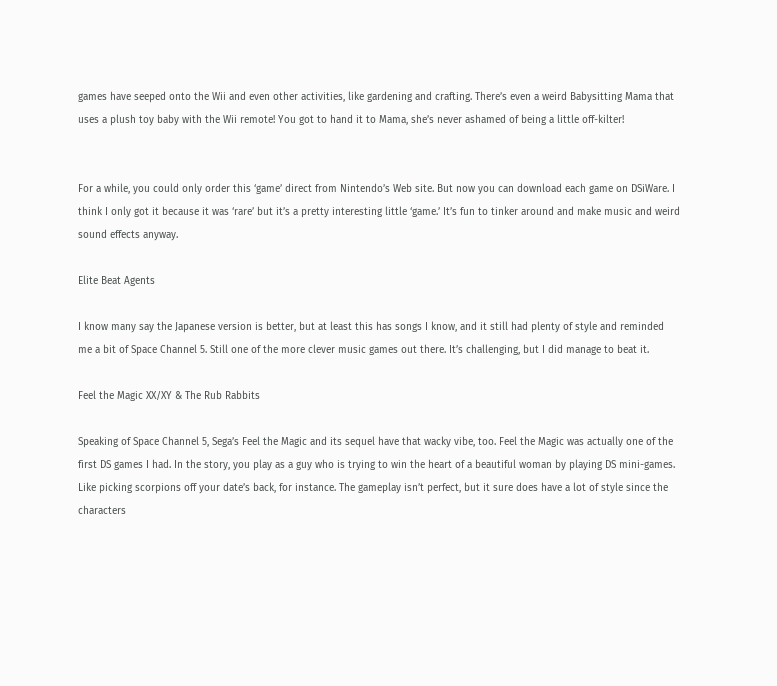games have seeped onto the Wii and even other activities, like gardening and crafting. There’s even a weird Babysitting Mama that uses a plush toy baby with the Wii remote! You got to hand it to Mama, she’s never ashamed of being a little off-kilter!


For a while, you could only order this ‘game’ direct from Nintendo’s Web site. But now you can download each game on DSiWare. I think I only got it because it was ‘rare’ but it’s a pretty interesting little ‘game.’ It’s fun to tinker around and make music and weird sound effects anyway.

Elite Beat Agents

I know many say the Japanese version is better, but at least this has songs I know, and it still had plenty of style and reminded me a bit of Space Channel 5. Still one of the more clever music games out there. It’s challenging, but I did manage to beat it.

Feel the Magic XX/XY & The Rub Rabbits

Speaking of Space Channel 5, Sega’s Feel the Magic and its sequel have that wacky vibe, too. Feel the Magic was actually one of the first DS games I had. In the story, you play as a guy who is trying to win the heart of a beautiful woman by playing DS mini-games. Like picking scorpions off your date’s back, for instance. The gameplay isn’t perfect, but it sure does have a lot of style since the characters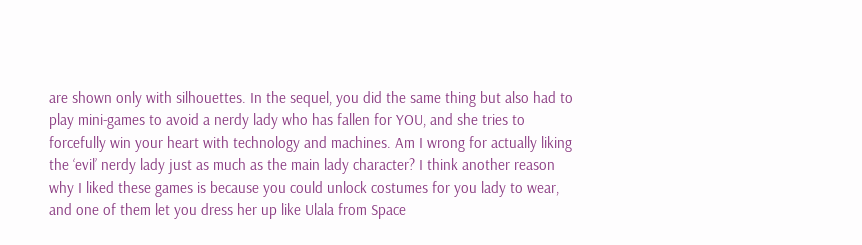are shown only with silhouettes. In the sequel, you did the same thing but also had to play mini-games to avoid a nerdy lady who has fallen for YOU, and she tries to forcefully win your heart with technology and machines. Am I wrong for actually liking the ‘evil’ nerdy lady just as much as the main lady character? I think another reason why I liked these games is because you could unlock costumes for you lady to wear, and one of them let you dress her up like Ulala from Space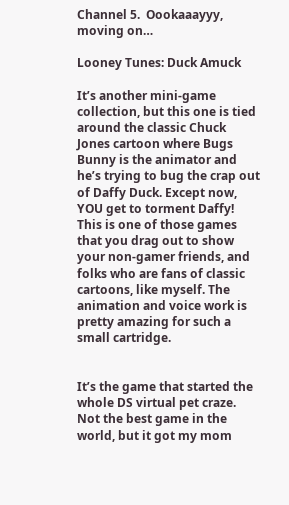Channel 5.  Oookaaayyy, moving on…

Looney Tunes: Duck Amuck

It’s another mini-game collection, but this one is tied around the classic Chuck Jones cartoon where Bugs Bunny is the animator and he’s trying to bug the crap out of Daffy Duck. Except now, YOU get to torment Daffy! This is one of those games that you drag out to show your non-gamer friends, and folks who are fans of classic cartoons, like myself. The animation and voice work is pretty amazing for such a small cartridge.


It’s the game that started the whole DS virtual pet craze. Not the best game in the world, but it got my mom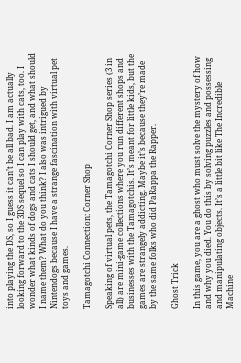into playing the DS, so I guess it can’t be all bad. I am actually looking forward to the 3DS sequel so I can play with cats, too. I wonder what kinds of dogs and cats I should get, and what should I name them? What do you think? I also was intrigued by Nintendogs because I have a strange fascination with virtual pet toys and games.

Tamagotchi Connection: Corner Shop

Speaking of virtual pets, the Tamagotchi Corner Shop series (3 in all) are mini-game collections where you run different shops and businesses with the Tamagotchis. It’s meant for little kids, but the games are strangely addicting. Maybe it’s because they’re made by the same folks who did PaRappa the Rapper.

Ghost Trick

In this game, you are a ghost who must solve the mystery of how and why you died. You do this by solving puzzles and possessing and manipulating objects. It’s a little bit like The Incredible Machine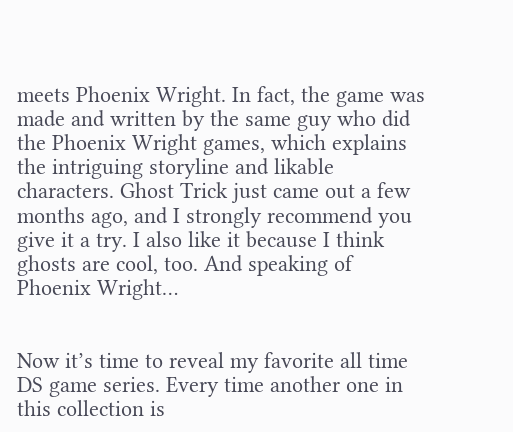meets Phoenix Wright. In fact, the game was made and written by the same guy who did the Phoenix Wright games, which explains the intriguing storyline and likable characters. Ghost Trick just came out a few months ago, and I strongly recommend you give it a try. I also like it because I think ghosts are cool, too. And speaking of Phoenix Wright…


Now it’s time to reveal my favorite all time DS game series. Every time another one in this collection is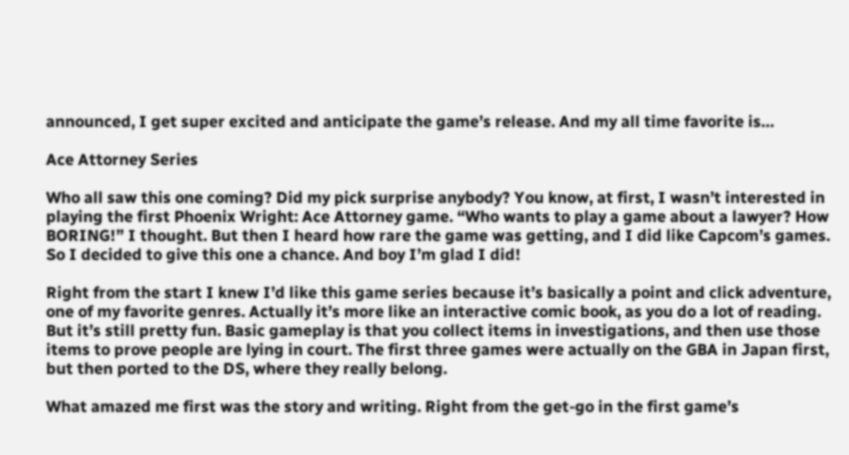announced, I get super excited and anticipate the game’s release. And my all time favorite is…

Ace Attorney Series

Who all saw this one coming? Did my pick surprise anybody? You know, at first, I wasn’t interested in playing the first Phoenix Wright: Ace Attorney game. “Who wants to play a game about a lawyer? How BORING!” I thought. But then I heard how rare the game was getting, and I did like Capcom’s games. So I decided to give this one a chance. And boy I’m glad I did!

Right from the start I knew I’d like this game series because it’s basically a point and click adventure, one of my favorite genres. Actually it’s more like an interactive comic book, as you do a lot of reading. But it’s still pretty fun. Basic gameplay is that you collect items in investigations, and then use those items to prove people are lying in court. The first three games were actually on the GBA in Japan first, but then ported to the DS, where they really belong.

What amazed me first was the story and writing. Right from the get-go in the first game’s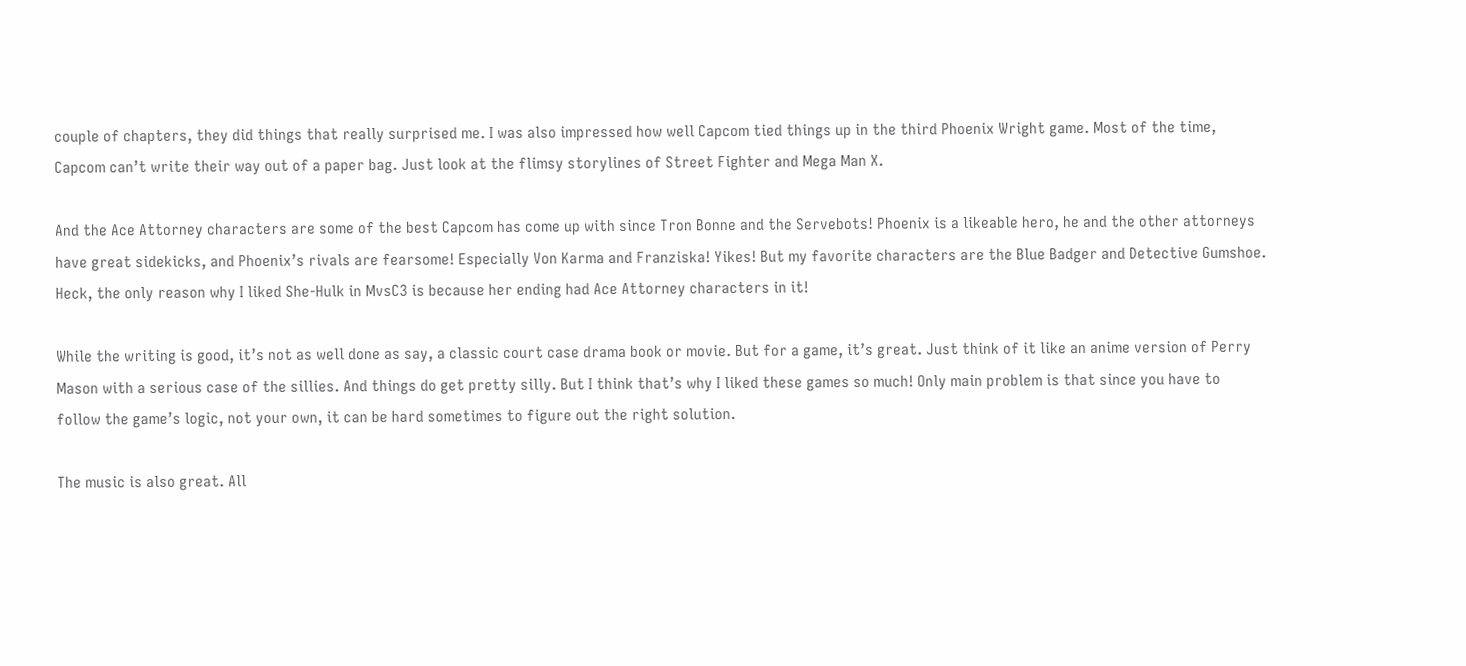couple of chapters, they did things that really surprised me. I was also impressed how well Capcom tied things up in the third Phoenix Wright game. Most of the time, Capcom can’t write their way out of a paper bag. Just look at the flimsy storylines of Street Fighter and Mega Man X.

And the Ace Attorney characters are some of the best Capcom has come up with since Tron Bonne and the Servebots! Phoenix is a likeable hero, he and the other attorneys have great sidekicks, and Phoenix’s rivals are fearsome! Especially Von Karma and Franziska! Yikes! But my favorite characters are the Blue Badger and Detective Gumshoe. Heck, the only reason why I liked She-Hulk in MvsC3 is because her ending had Ace Attorney characters in it!

While the writing is good, it’s not as well done as say, a classic court case drama book or movie. But for a game, it’s great. Just think of it like an anime version of Perry Mason with a serious case of the sillies. And things do get pretty silly. But I think that’s why I liked these games so much! Only main problem is that since you have to follow the game’s logic, not your own, it can be hard sometimes to figure out the right solution.

The music is also great. All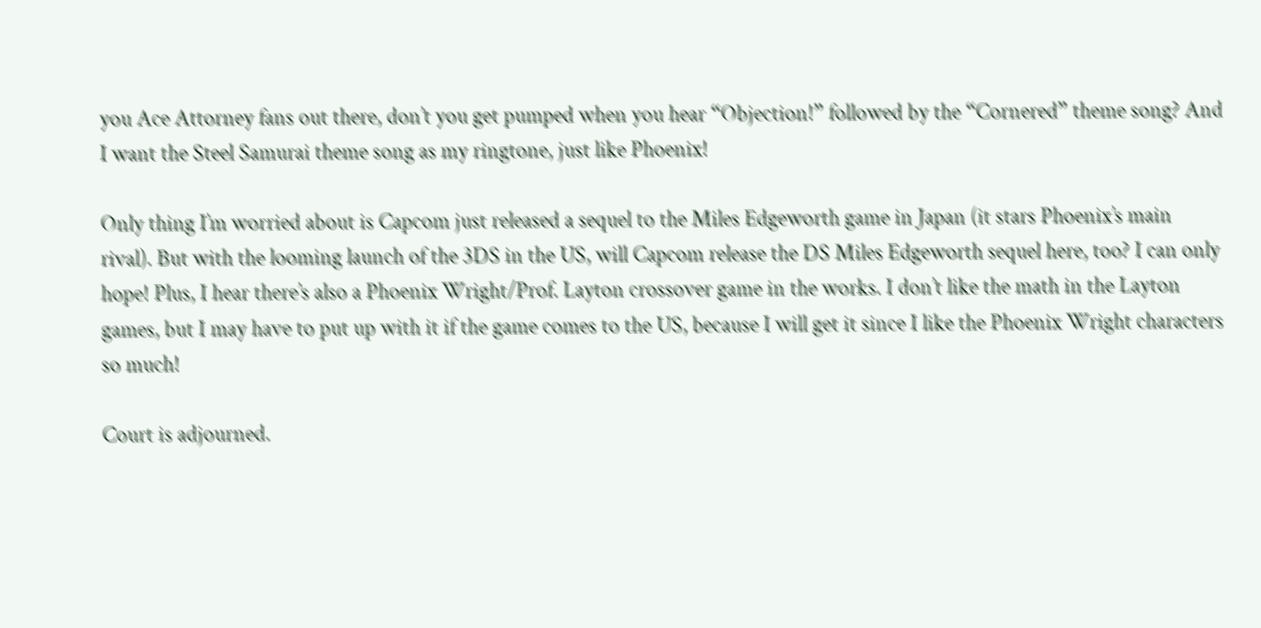you Ace Attorney fans out there, don’t you get pumped when you hear “Objection!” followed by the “Cornered” theme song? And I want the Steel Samurai theme song as my ringtone, just like Phoenix!

Only thing I’m worried about is Capcom just released a sequel to the Miles Edgeworth game in Japan (it stars Phoenix’s main rival). But with the looming launch of the 3DS in the US, will Capcom release the DS Miles Edgeworth sequel here, too? I can only hope! Plus, I hear there’s also a Phoenix Wright/Prof. Layton crossover game in the works. I don’t like the math in the Layton games, but I may have to put up with it if the game comes to the US, because I will get it since I like the Phoenix Wright characters so much!

Court is adjourned.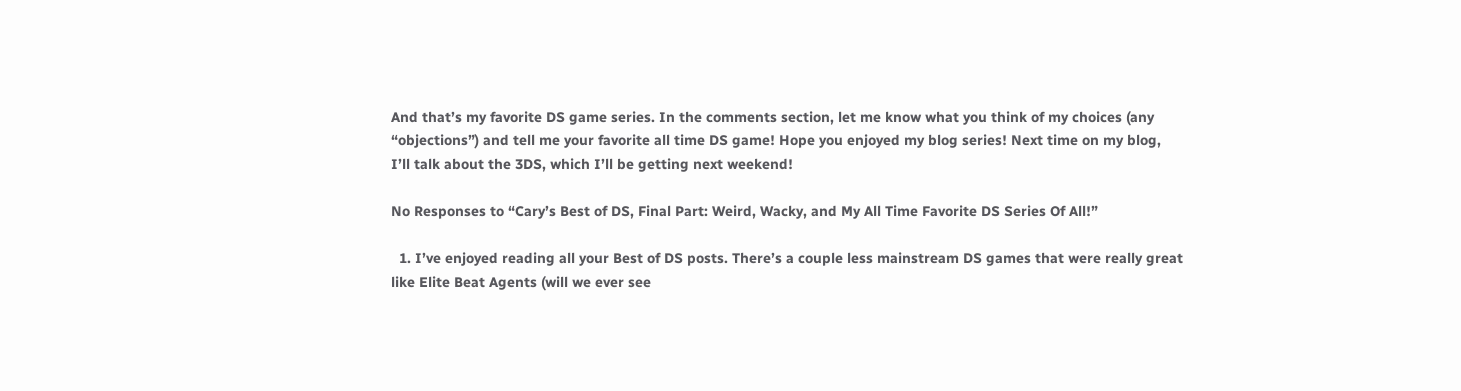And that’s my favorite DS game series. In the comments section, let me know what you think of my choices (any “objections”) and tell me your favorite all time DS game! Hope you enjoyed my blog series! Next time on my blog, I’ll talk about the 3DS, which I’ll be getting next weekend!

No Responses to “Cary’s Best of DS, Final Part: Weird, Wacky, and My All Time Favorite DS Series Of All!”

  1. I’ve enjoyed reading all your Best of DS posts. There’s a couple less mainstream DS games that were really great like Elite Beat Agents (will we ever see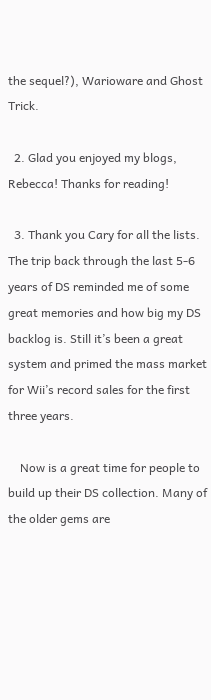the sequel?), Warioware and Ghost Trick.

  2. Glad you enjoyed my blogs, Rebecca! Thanks for reading!

  3. Thank you Cary for all the lists. The trip back through the last 5-6 years of DS reminded me of some great memories and how big my DS backlog is. Still it’s been a great system and primed the mass market for Wii’s record sales for the first three years.

    Now is a great time for people to build up their DS collection. Many of the older gems are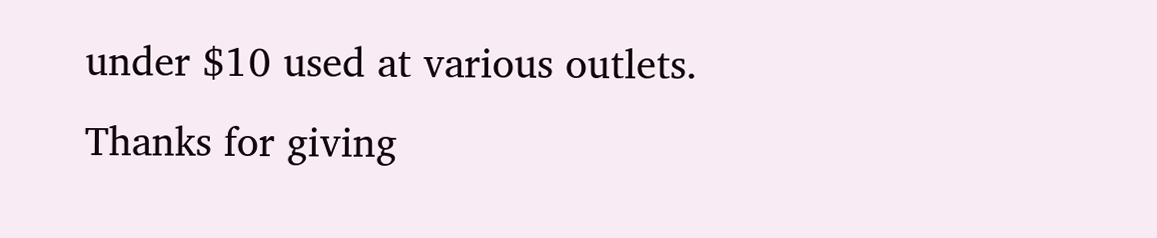under $10 used at various outlets. Thanks for giving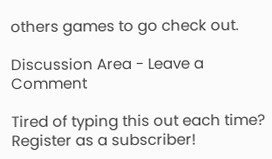others games to go check out.

Discussion Area - Leave a Comment

Tired of typing this out each time? Register as a subscriber!